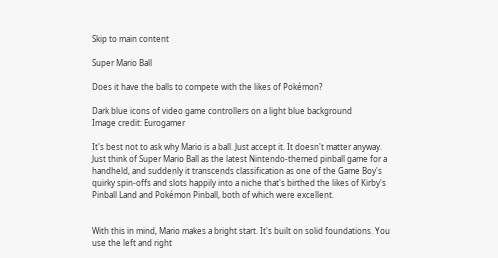Skip to main content

Super Mario Ball

Does it have the balls to compete with the likes of Pokémon?

Dark blue icons of video game controllers on a light blue background
Image credit: Eurogamer

It's best not to ask why Mario is a ball. Just accept it. It doesn't matter anyway. Just think of Super Mario Ball as the latest Nintendo-themed pinball game for a handheld, and suddenly it transcends classification as one of the Game Boy's quirky spin-offs and slots happily into a niche that's birthed the likes of Kirby's Pinball Land and Pokémon Pinball, both of which were excellent.


With this in mind, Mario makes a bright start. It's built on solid foundations. You use the left and right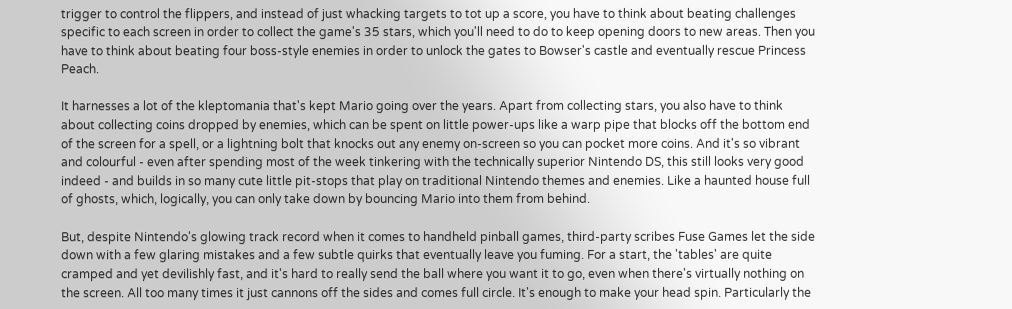trigger to control the flippers, and instead of just whacking targets to tot up a score, you have to think about beating challenges specific to each screen in order to collect the game's 35 stars, which you'll need to do to keep opening doors to new areas. Then you have to think about beating four boss-style enemies in order to unlock the gates to Bowser's castle and eventually rescue Princess Peach.

It harnesses a lot of the kleptomania that's kept Mario going over the years. Apart from collecting stars, you also have to think about collecting coins dropped by enemies, which can be spent on little power-ups like a warp pipe that blocks off the bottom end of the screen for a spell, or a lightning bolt that knocks out any enemy on-screen so you can pocket more coins. And it's so vibrant and colourful - even after spending most of the week tinkering with the technically superior Nintendo DS, this still looks very good indeed - and builds in so many cute little pit-stops that play on traditional Nintendo themes and enemies. Like a haunted house full of ghosts, which, logically, you can only take down by bouncing Mario into them from behind.

But, despite Nintendo's glowing track record when it comes to handheld pinball games, third-party scribes Fuse Games let the side down with a few glaring mistakes and a few subtle quirks that eventually leave you fuming. For a start, the 'tables' are quite cramped and yet devilishly fast, and it's hard to really send the ball where you want it to go, even when there's virtually nothing on the screen. All too many times it just cannons off the sides and comes full circle. It's enough to make your head spin. Particularly the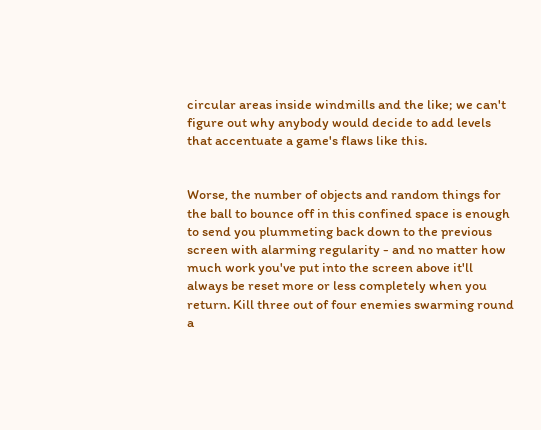circular areas inside windmills and the like; we can't figure out why anybody would decide to add levels that accentuate a game's flaws like this.


Worse, the number of objects and random things for the ball to bounce off in this confined space is enough to send you plummeting back down to the previous screen with alarming regularity - and no matter how much work you've put into the screen above it'll always be reset more or less completely when you return. Kill three out of four enemies swarming round a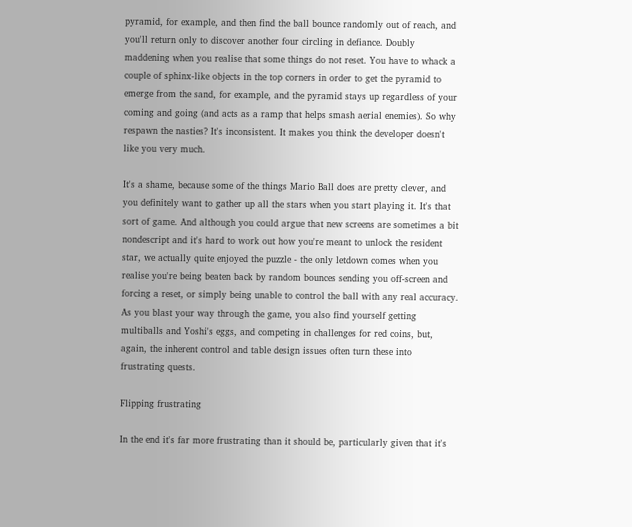pyramid, for example, and then find the ball bounce randomly out of reach, and you'll return only to discover another four circling in defiance. Doubly maddening when you realise that some things do not reset. You have to whack a couple of sphinx-like objects in the top corners in order to get the pyramid to emerge from the sand, for example, and the pyramid stays up regardless of your coming and going (and acts as a ramp that helps smash aerial enemies). So why respawn the nasties? It's inconsistent. It makes you think the developer doesn't like you very much.

It's a shame, because some of the things Mario Ball does are pretty clever, and you definitely want to gather up all the stars when you start playing it. It's that sort of game. And although you could argue that new screens are sometimes a bit nondescript and it's hard to work out how you're meant to unlock the resident star, we actually quite enjoyed the puzzle - the only letdown comes when you realise you're being beaten back by random bounces sending you off-screen and forcing a reset, or simply being unable to control the ball with any real accuracy. As you blast your way through the game, you also find yourself getting multiballs and Yoshi's eggs, and competing in challenges for red coins, but, again, the inherent control and table design issues often turn these into frustrating quests.

Flipping frustrating

In the end it's far more frustrating than it should be, particularly given that it's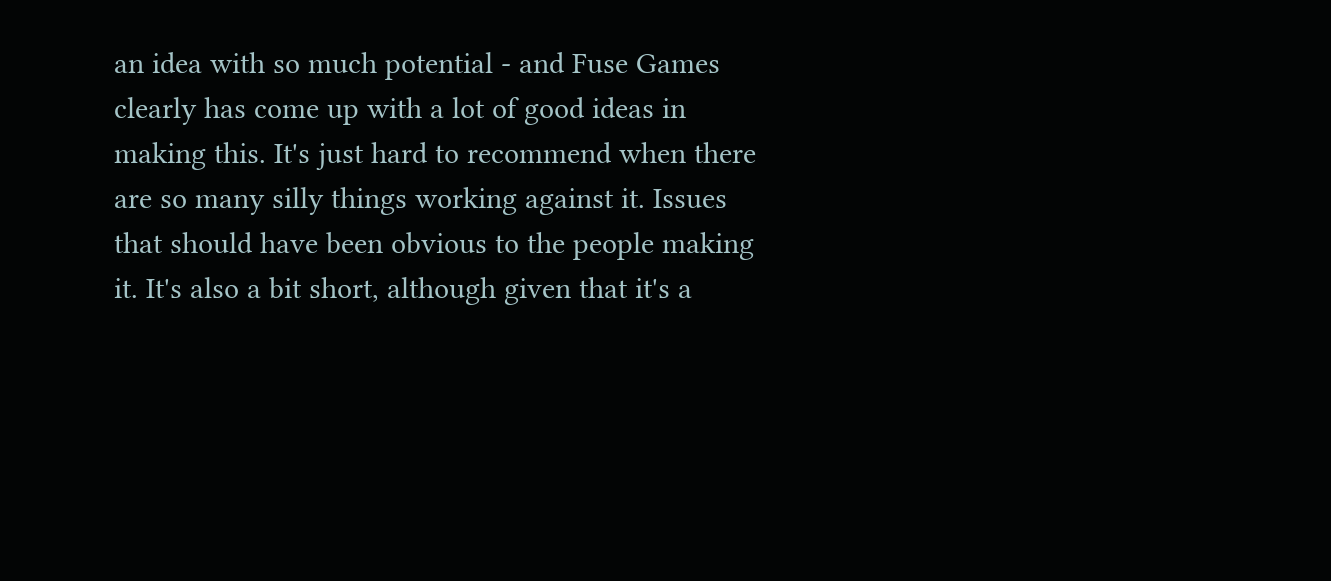an idea with so much potential - and Fuse Games clearly has come up with a lot of good ideas in making this. It's just hard to recommend when there are so many silly things working against it. Issues that should have been obvious to the people making it. It's also a bit short, although given that it's a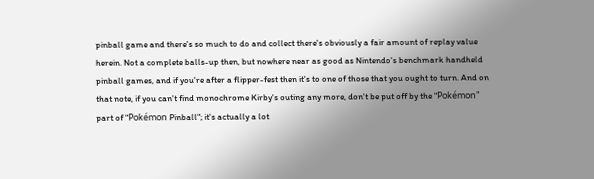pinball game and there's so much to do and collect there's obviously a fair amount of replay value herein. Not a complete balls-up then, but nowhere near as good as Nintendo's benchmark handheld pinball games, and if you're after a flipper-fest then it's to one of those that you ought to turn. And on that note, if you can't find monochrome Kirby's outing any more, don't be put off by the "Pokémon" part of "Pokémon Pinball"; it's actually a lot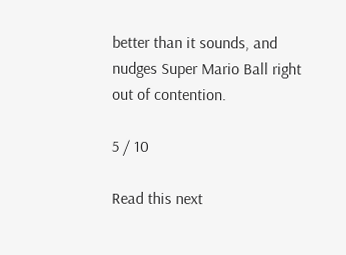better than it sounds, and nudges Super Mario Ball right out of contention.

5 / 10

Read this next